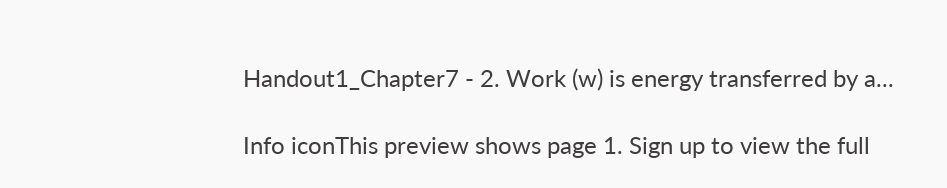Handout1_Chapter7 - 2. Work (w) is energy transferred by a...

Info iconThis preview shows page 1. Sign up to view the full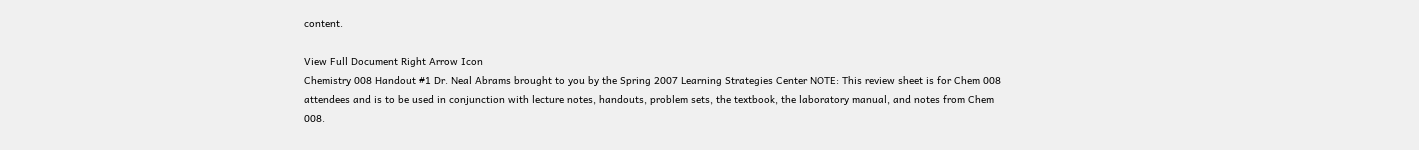content.

View Full Document Right Arrow Icon
Chemistry 008 Handout #1 Dr. Neal Abrams brought to you by the Spring 2007 Learning Strategies Center NOTE: This review sheet is for Chem 008 attendees and is to be used in conjunction with lecture notes, handouts, problem sets, the textbook, the laboratory manual, and notes from Chem 008.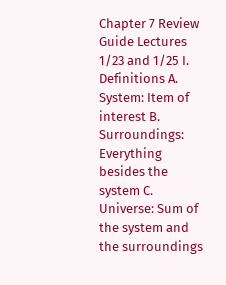Chapter 7 Review Guide Lectures 1/23 and 1/25 I. Definitions A. System: Item of interest B. Surroundings: Everything besides the system C. Universe: Sum of the system and the surroundings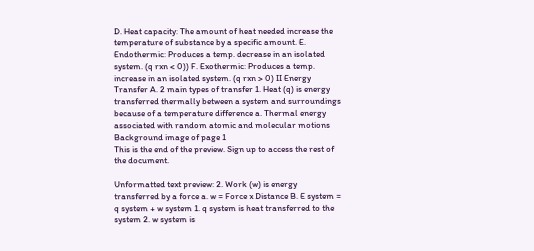D. Heat capacity: The amount of heat needed increase the temperature of substance by a specific amount. E. Endothermic: Produces a temp. decrease in an isolated system. (q rxn < 0)) F. Exothermic: Produces a temp. increase in an isolated system. (q rxn > 0) II Energy Transfer A. 2 main types of transfer 1. Heat (q) is energy transferred thermally between a system and surroundings because of a temperature difference a. Thermal energy associated with random atomic and molecular motions
Background image of page 1
This is the end of the preview. Sign up to access the rest of the document.

Unformatted text preview: 2. Work (w) is energy transferred by a force a. w = Force x Distance B. E system = q system + w system 1. q system is heat transferred to the system 2. w system is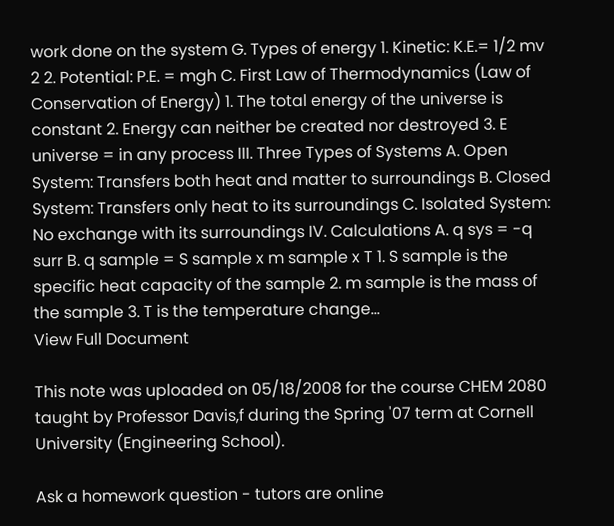work done on the system G. Types of energy 1. Kinetic: K.E.= 1/2 mv 2 2. Potential: P.E. = mgh C. First Law of Thermodynamics (Law of Conservation of Energy) 1. The total energy of the universe is constant 2. Energy can neither be created nor destroyed 3. E universe = in any process III. Three Types of Systems A. Open System: Transfers both heat and matter to surroundings B. Closed System: Transfers only heat to its surroundings C. Isolated System: No exchange with its surroundings IV. Calculations A. q sys = -q surr B. q sample = S sample x m sample x T 1. S sample is the specific heat capacity of the sample 2. m sample is the mass of the sample 3. T is the temperature change...
View Full Document

This note was uploaded on 05/18/2008 for the course CHEM 2080 taught by Professor Davis,f during the Spring '07 term at Cornell University (Engineering School).

Ask a homework question - tutors are online